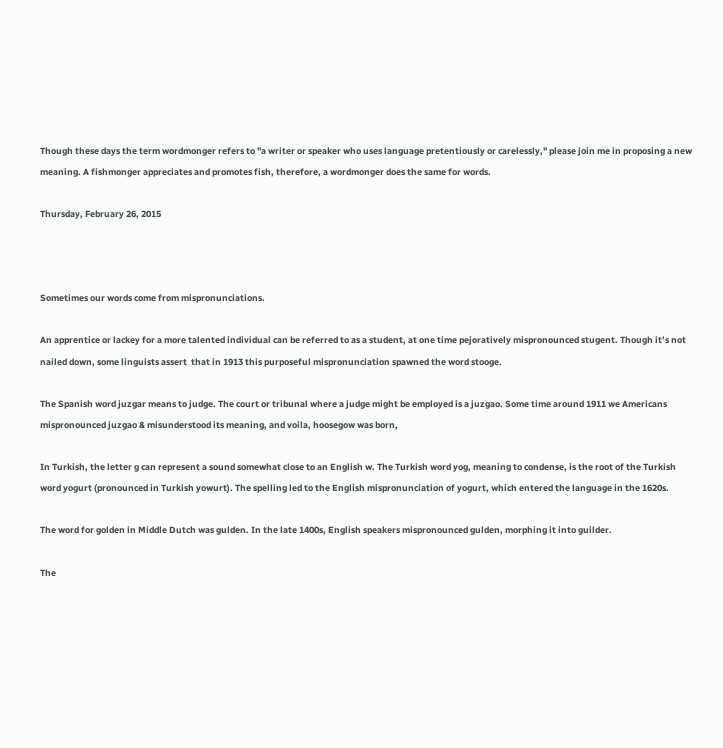Though these days the term wordmonger refers to "a writer or speaker who uses language pretentiously or carelessly," please join me in proposing a new meaning. A fishmonger appreciates and promotes fish, therefore, a wordmonger does the same for words.

Thursday, February 26, 2015



Sometimes our words come from mispronunciations.

An apprentice or lackey for a more talented individual can be referred to as a student, at one time pejoratively mispronounced stugent. Though it’s not nailed down, some linguists assert  that in 1913 this purposeful mispronunciation spawned the word stooge.

The Spanish word juzgar means to judge. The court or tribunal where a judge might be employed is a juzgao. Some time around 1911 we Americans mispronounced juzgao & misunderstood its meaning, and voila, hoosegow was born,

In Turkish, the letter g can represent a sound somewhat close to an English w. The Turkish word yog, meaning to condense, is the root of the Turkish word yogurt (pronounced in Turkish yowurt). The spelling led to the English mispronunciation of yogurt, which entered the language in the 1620s.

The word for golden in Middle Dutch was gulden. In the late 1400s, English speakers mispronounced gulden, morphing it into guilder.

The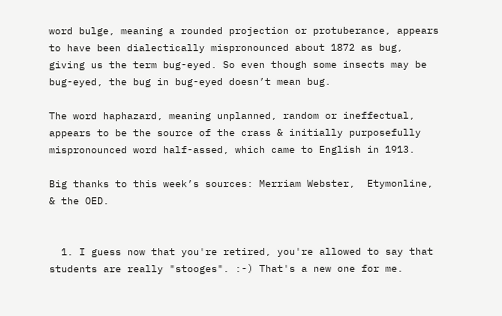word bulge, meaning a rounded projection or protuberance, appears to have been dialectically mispronounced about 1872 as bug, giving us the term bug-eyed. So even though some insects may be bug-eyed, the bug in bug-eyed doesn’t mean bug.

The word haphazard, meaning unplanned, random or ineffectual, appears to be the source of the crass & initially purposefully mispronounced word half-assed, which came to English in 1913.

Big thanks to this week’s sources: Merriam Webster,  Etymonline, & the OED.


  1. I guess now that you're retired, you're allowed to say that students are really "stooges". :-) That's a new one for me.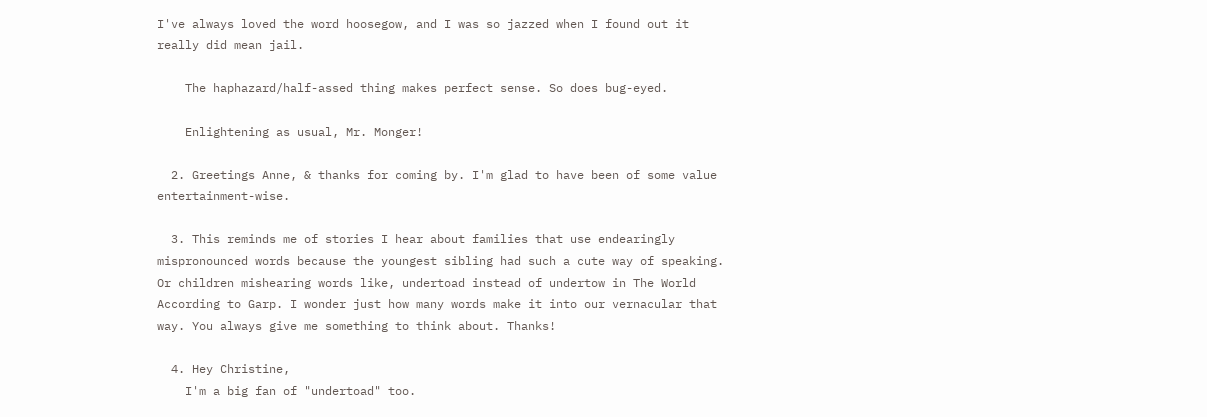I've always loved the word hoosegow, and I was so jazzed when I found out it really did mean jail.

    The haphazard/half-assed thing makes perfect sense. So does bug-eyed.

    Enlightening as usual, Mr. Monger!

  2. Greetings Anne, & thanks for coming by. I'm glad to have been of some value entertainment-wise.

  3. This reminds me of stories I hear about families that use endearingly mispronounced words because the youngest sibling had such a cute way of speaking. Or children mishearing words like, undertoad instead of undertow in The World According to Garp. I wonder just how many words make it into our vernacular that way. You always give me something to think about. Thanks!

  4. Hey Christine,
    I'm a big fan of "undertoad" too.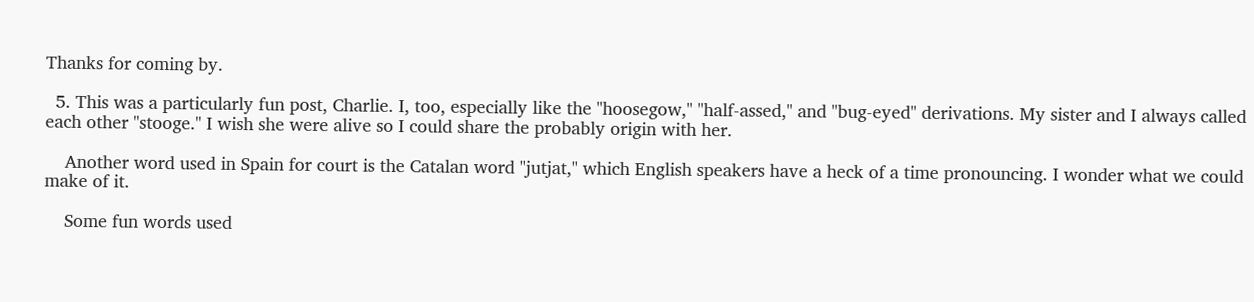Thanks for coming by.

  5. This was a particularly fun post, Charlie. I, too, especially like the "hoosegow," "half-assed," and "bug-eyed" derivations. My sister and I always called each other "stooge." I wish she were alive so I could share the probably origin with her.

    Another word used in Spain for court is the Catalan word "jutjat," which English speakers have a heck of a time pronouncing. I wonder what we could make of it.

    Some fun words used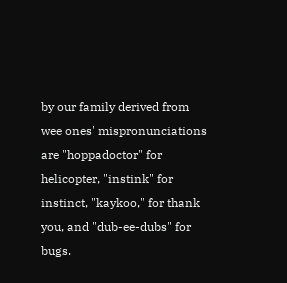by our family derived from wee ones' mispronunciations are "hoppadoctor" for helicopter, "instink" for instinct, "kaykoo," for thank you, and "dub-ee-dubs" for bugs.